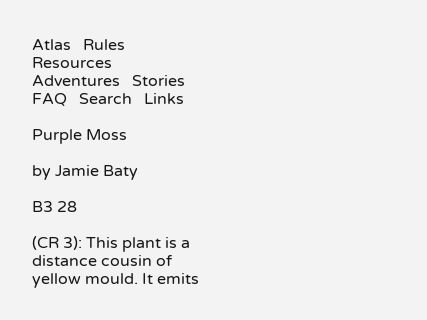Atlas   Rules   Resources   Adventures   Stories       FAQ   Search   Links

Purple Moss

by Jamie Baty

B3 28

(CR 3): This plant is a distance cousin of yellow mould. It emits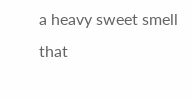a heavy sweet smell that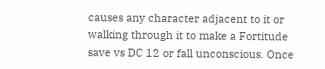causes any character adjacent to it or walking through it to make a Fortitude save vs DC 12 or fall unconscious. Once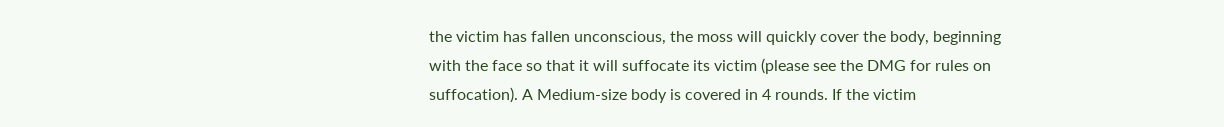the victim has fallen unconscious, the moss will quickly cover the body, beginning with the face so that it will suffocate its victim (please see the DMG for rules on suffocation). A Medium-size body is covered in 4 rounds. If the victim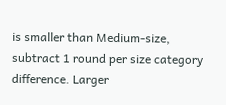is smaller than Medium-size, subtract 1 round per size category difference. Larger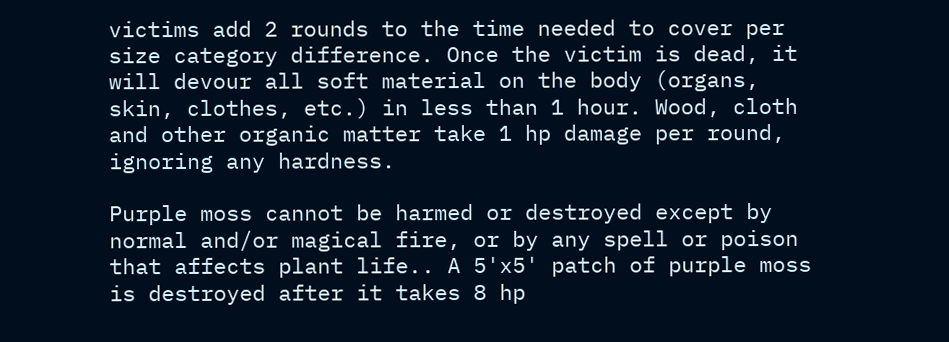victims add 2 rounds to the time needed to cover per size category difference. Once the victim is dead, it will devour all soft material on the body (organs, skin, clothes, etc.) in less than 1 hour. Wood, cloth and other organic matter take 1 hp damage per round, ignoring any hardness.

Purple moss cannot be harmed or destroyed except by normal and/or magical fire, or by any spell or poison that affects plant life.. A 5'x5' patch of purple moss is destroyed after it takes 8 hp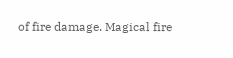of fire damage. Magical fire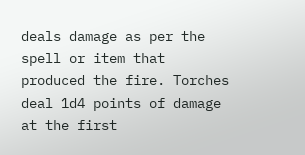deals damage as per the spell or item that produced the fire. Torches deal 1d4 points of damage at the first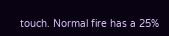touch. Normal fire has a 25%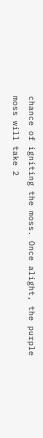chance of igniting the moss. Once alight, the purple moss will take 2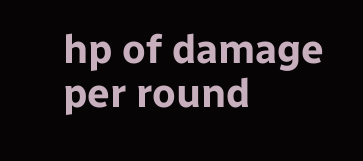hp of damage per round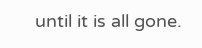until it is all gone.